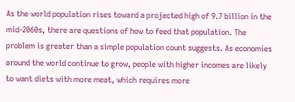As the world population rises toward a projected high of 9.7 billion in the mid-2060s, there are questions of how to feed that population. The problem is greater than a simple population count suggests. As economies around the world continue to grow, people with higher incomes are likely to want diets with more meat, which requires more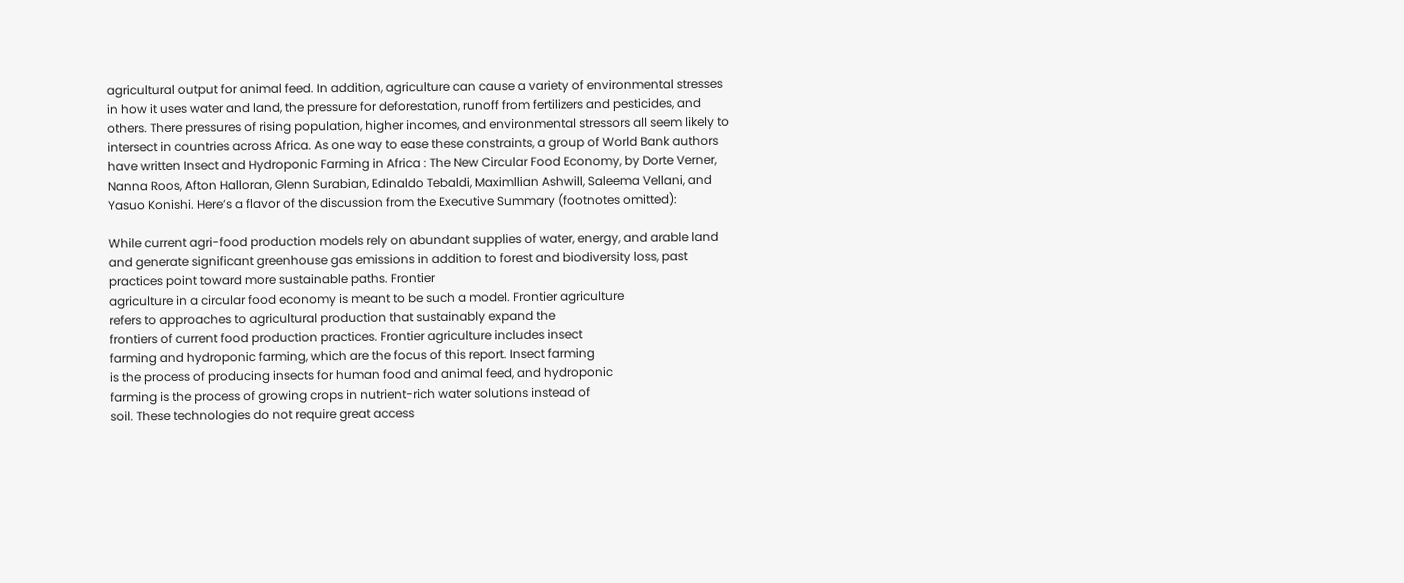agricultural output for animal feed. In addition, agriculture can cause a variety of environmental stresses in how it uses water and land, the pressure for deforestation, runoff from fertilizers and pesticides, and others. There pressures of rising population, higher incomes, and environmental stressors all seem likely to intersect in countries across Africa. As one way to ease these constraints, a group of World Bank authors have written Insect and Hydroponic Farming in Africa : The New Circular Food Economy, by Dorte Verner, Nanna Roos, Afton Halloran, Glenn Surabian, Edinaldo Tebaldi, Maximllian Ashwill, Saleema Vellani, and Yasuo Konishi. Here’s a flavor of the discussion from the Executive Summary (footnotes omitted):

While current agri-food production models rely on abundant supplies of water, energy, and arable land and generate significant greenhouse gas emissions in addition to forest and biodiversity loss, past practices point toward more sustainable paths. Frontier
agriculture in a circular food economy is meant to be such a model. Frontier agriculture
refers to approaches to agricultural production that sustainably expand the
frontiers of current food production practices. Frontier agriculture includes insect
farming and hydroponic farming, which are the focus of this report. Insect farming
is the process of producing insects for human food and animal feed, and hydroponic
farming is the process of growing crops in nutrient-rich water solutions instead of
soil. These technologies do not require great access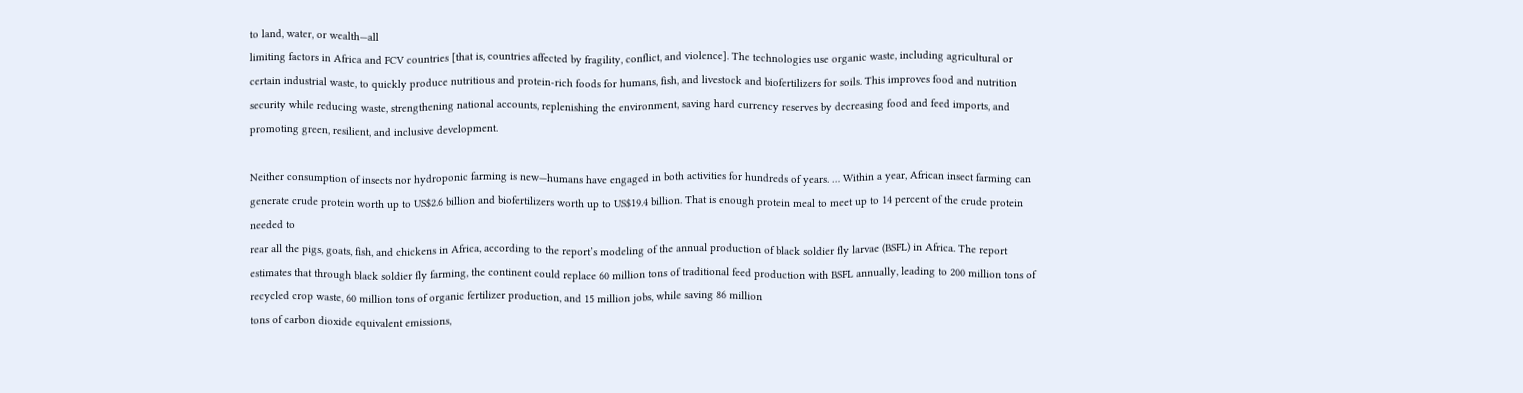to land, water, or wealth—all
limiting factors in Africa and FCV countries [that is, countries affected by fragility, conflict, and violence]. The technologies use organic waste, including agricultural or certain industrial waste, to quickly produce nutritious and protein-rich foods for humans, fish, and livestock and biofertilizers for soils. This improves food and nutrition security while reducing waste, strengthening national accounts, replenishing the environment, saving hard currency reserves by decreasing food and feed imports, and promoting green, resilient, and inclusive development.

Neither consumption of insects nor hydroponic farming is new—humans have engaged in both activities for hundreds of years. … Within a year, African insect farming can generate crude protein worth up to US$2.6 billion and biofertilizers worth up to US$19.4 billion. That is enough protein meal to meet up to 14 percent of the crude protein needed to
rear all the pigs, goats, fish, and chickens in Africa, according to the report’s modeling of the annual production of black soldier fly larvae (BSFL) in Africa. The report estimates that through black soldier fly farming, the continent could replace 60 million tons of traditional feed production with BSFL annually, leading to 200 million tons of recycled crop waste, 60 million tons of organic fertilizer production, and 15 million jobs, while saving 86 million
tons of carbon dioxide equivalent emissions,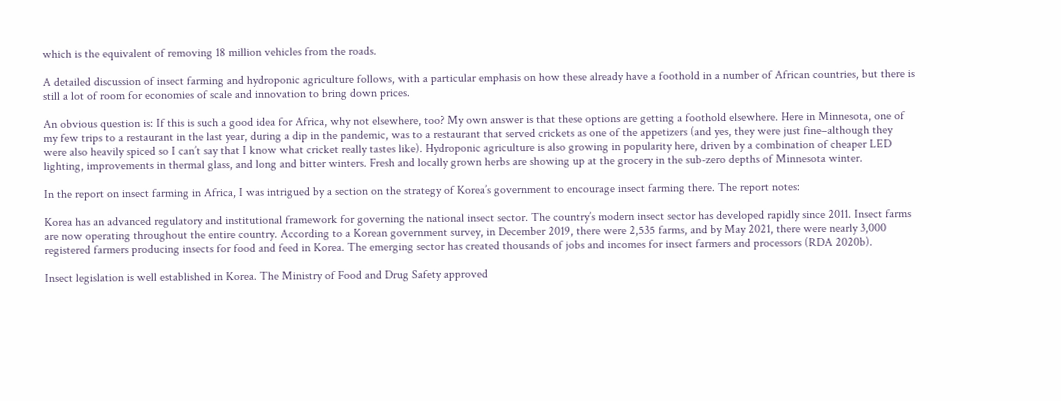which is the equivalent of removing 18 million vehicles from the roads.

A detailed discussion of insect farming and hydroponic agriculture follows, with a particular emphasis on how these already have a foothold in a number of African countries, but there is still a lot of room for economies of scale and innovation to bring down prices.

An obvious question is: If this is such a good idea for Africa, why not elsewhere, too? My own answer is that these options are getting a foothold elsewhere. Here in Minnesota, one of my few trips to a restaurant in the last year, during a dip in the pandemic, was to a restaurant that served crickets as one of the appetizers (and yes, they were just fine–although they were also heavily spiced so I can’t say that I know what cricket really tastes like). Hydroponic agriculture is also growing in popularity here, driven by a combination of cheaper LED lighting, improvements in thermal glass, and long and bitter winters. Fresh and locally grown herbs are showing up at the grocery in the sub-zero depths of Minnesota winter.

In the report on insect farming in Africa, I was intrigued by a section on the strategy of Korea’s government to encourage insect farming there. The report notes:

Korea has an advanced regulatory and institutional framework for governing the national insect sector. The country’s modern insect sector has developed rapidly since 2011. Insect farms are now operating throughout the entire country. According to a Korean government survey, in December 2019, there were 2,535 farms, and by May 2021, there were nearly 3,000 registered farmers producing insects for food and feed in Korea. The emerging sector has created thousands of jobs and incomes for insect farmers and processors (RDA 2020b).

Insect legislation is well established in Korea. The Ministry of Food and Drug Safety approved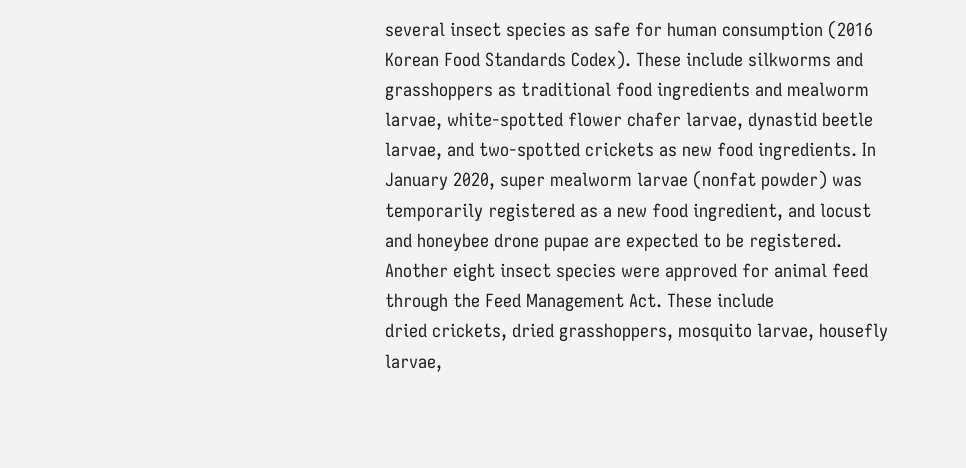several insect species as safe for human consumption (2016 Korean Food Standards Codex). These include silkworms and grasshoppers as traditional food ingredients and mealworm larvae, white-spotted flower chafer larvae, dynastid beetle larvae, and two-spotted crickets as new food ingredients. In January 2020, super mealworm larvae (nonfat powder) was temporarily registered as a new food ingredient, and locust and honeybee drone pupae are expected to be registered. Another eight insect species were approved for animal feed through the Feed Management Act. These include
dried crickets, dried grasshoppers, mosquito larvae, housefly larvae,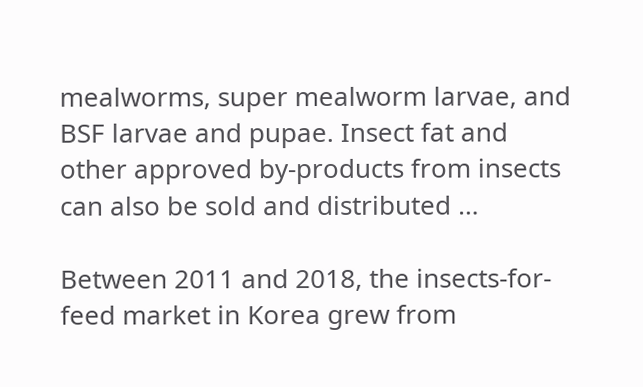mealworms, super mealworm larvae, and BSF larvae and pupae. Insect fat and other approved by-products from insects can also be sold and distributed …

Between 2011 and 2018, the insects-for- feed market in Korea grew from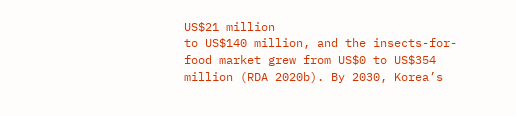US$21 million
to US$140 million, and the insects-for-food market grew from US$0 to US$354 million (RDA 2020b). By 2030, Korea’s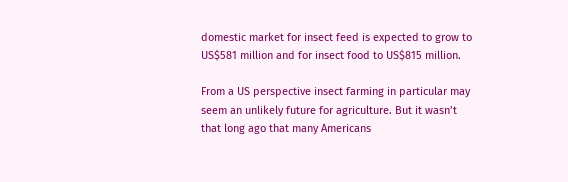domestic market for insect feed is expected to grow to US$581 million and for insect food to US$815 million.

From a US perspective insect farming in particular may seem an unlikely future for agriculture. But it wasn’t that long ago that many Americans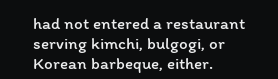had not entered a restaurant serving kimchi, bulgogi, or Korean barbeque, either.